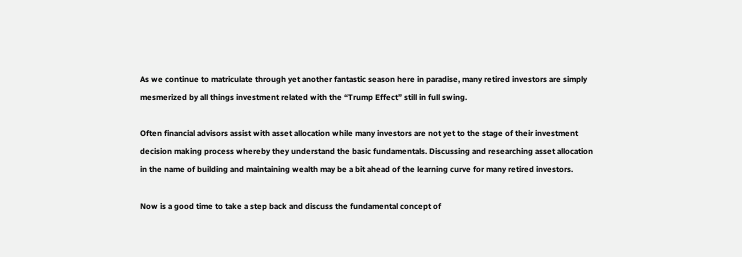As we continue to matriculate through yet another fantastic season here in paradise, many retired investors are simply mesmerized by all things investment related with the “Trump Effect” still in full swing.

Often financial advisors assist with asset allocation while many investors are not yet to the stage of their investment decision making process whereby they understand the basic fundamentals. Discussing and researching asset allocation in the name of building and maintaining wealth may be a bit ahead of the learning curve for many retired investors.

Now is a good time to take a step back and discuss the fundamental concept of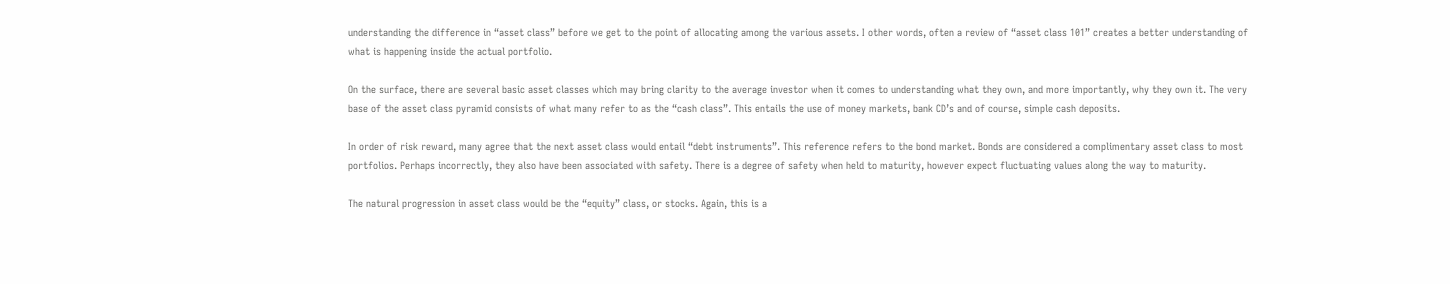understanding the difference in “asset class” before we get to the point of allocating among the various assets. I other words, often a review of “asset class 101” creates a better understanding of what is happening inside the actual portfolio.

On the surface, there are several basic asset classes which may bring clarity to the average investor when it comes to understanding what they own, and more importantly, why they own it. The very base of the asset class pyramid consists of what many refer to as the “cash class”. This entails the use of money markets, bank CD’s and of course, simple cash deposits.

In order of risk reward, many agree that the next asset class would entail “debt instruments”. This reference refers to the bond market. Bonds are considered a complimentary asset class to most portfolios. Perhaps incorrectly, they also have been associated with safety. There is a degree of safety when held to maturity, however expect fluctuating values along the way to maturity.

The natural progression in asset class would be the “equity” class, or stocks. Again, this is a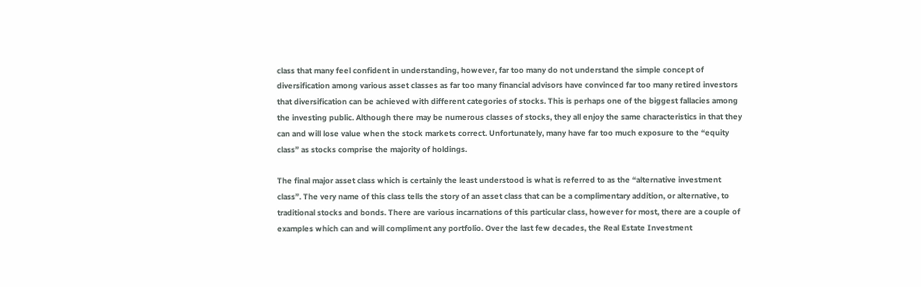class that many feel confident in understanding, however, far too many do not understand the simple concept of diversification among various asset classes as far too many financial advisors have convinced far too many retired investors that diversification can be achieved with different categories of stocks. This is perhaps one of the biggest fallacies among the investing public. Although there may be numerous classes of stocks, they all enjoy the same characteristics in that they can and will lose value when the stock markets correct. Unfortunately, many have far too much exposure to the “equity class” as stocks comprise the majority of holdings.

The final major asset class which is certainly the least understood is what is referred to as the “alternative investment class”. The very name of this class tells the story of an asset class that can be a complimentary addition, or alternative, to traditional stocks and bonds. There are various incarnations of this particular class, however for most, there are a couple of examples which can and will compliment any portfolio. Over the last few decades, the Real Estate Investment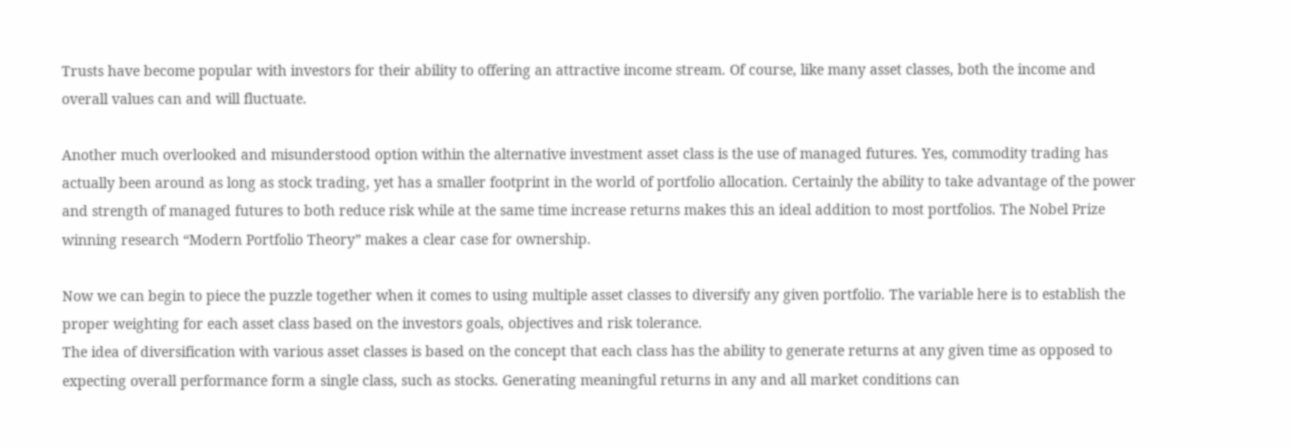Trusts have become popular with investors for their ability to offering an attractive income stream. Of course, like many asset classes, both the income and overall values can and will fluctuate.

Another much overlooked and misunderstood option within the alternative investment asset class is the use of managed futures. Yes, commodity trading has actually been around as long as stock trading, yet has a smaller footprint in the world of portfolio allocation. Certainly the ability to take advantage of the power and strength of managed futures to both reduce risk while at the same time increase returns makes this an ideal addition to most portfolios. The Nobel Prize winning research “Modern Portfolio Theory” makes a clear case for ownership.

Now we can begin to piece the puzzle together when it comes to using multiple asset classes to diversify any given portfolio. The variable here is to establish the proper weighting for each asset class based on the investors goals, objectives and risk tolerance.
The idea of diversification with various asset classes is based on the concept that each class has the ability to generate returns at any given time as opposed to expecting overall performance form a single class, such as stocks. Generating meaningful returns in any and all market conditions can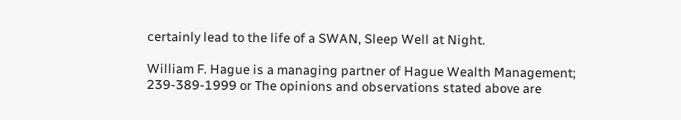certainly lead to the life of a SWAN, Sleep Well at Night.

William F. Hague is a managing partner of Hague Wealth Management; 239-389-1999 or The opinions and observations stated above are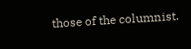those of the columnist.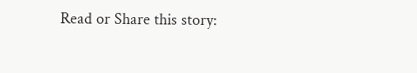Read or Share this story: